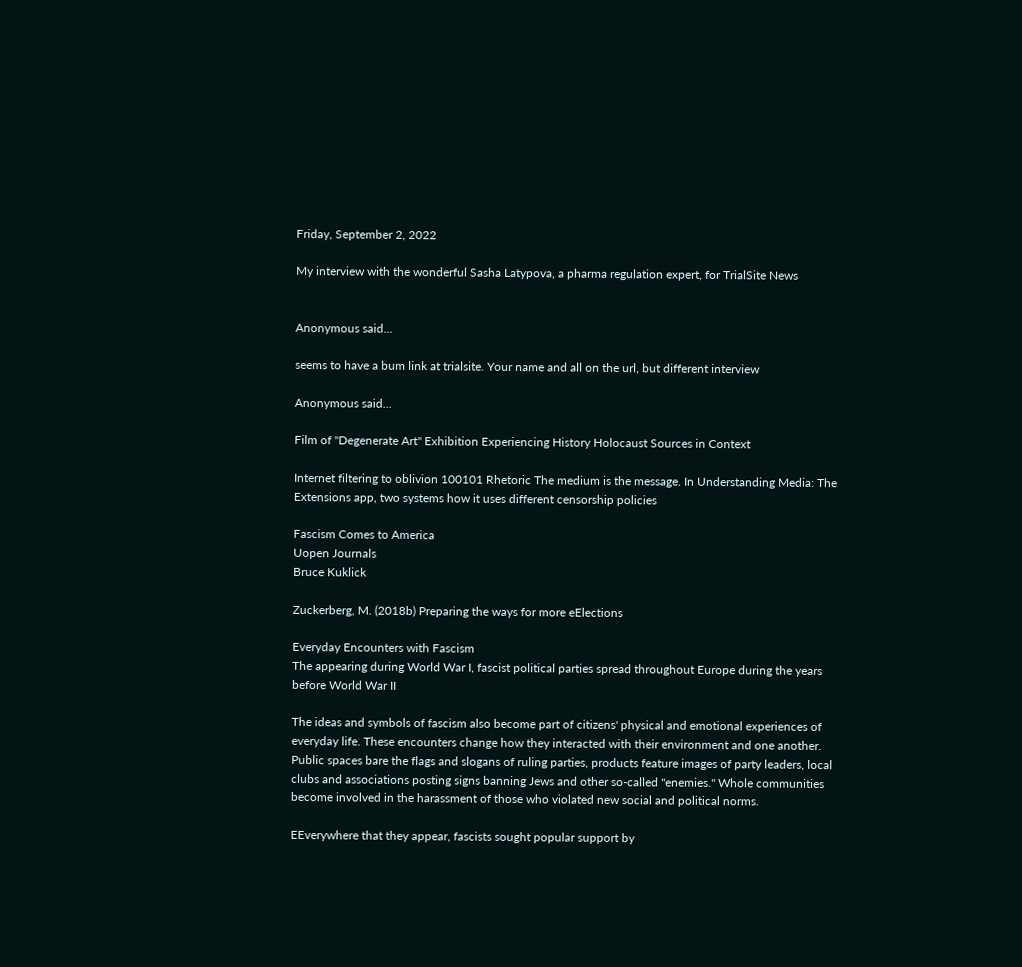Friday, September 2, 2022

My interview with the wonderful Sasha Latypova, a pharma regulation expert, for TrialSite News


Anonymous said...

seems to have a bum link at trialsite. Your name and all on the url, but different interview

Anonymous said...

Film of "Degenerate Art" Exhibition Experiencing History Holocaust Sources in Context

Internet filtering to oblivion 100101 Rhetoric The medium is the message. In Understanding Media: The Extensions app, two systems how it uses different censorship policies

Fascism Comes to America
Uopen Journals
Bruce Kuklick

Zuckerberg, M. (2018b) Preparing the ways for more eElections

Everyday Encounters with Fascism
The appearing during World War I, fascist political parties spread throughout Europe during the years before World War II

The ideas and symbols of fascism also become part of citizens' physical and emotional experiences of everyday life. These encounters change how they interacted with their environment and one another. Public spaces bare the flags and slogans of ruling parties, products feature images of party leaders, local clubs and associations posting signs banning Jews and other so-called "enemies." Whole communities become involved in the harassment of those who violated new social and political norms.

EEverywhere that they appear, fascists sought popular support by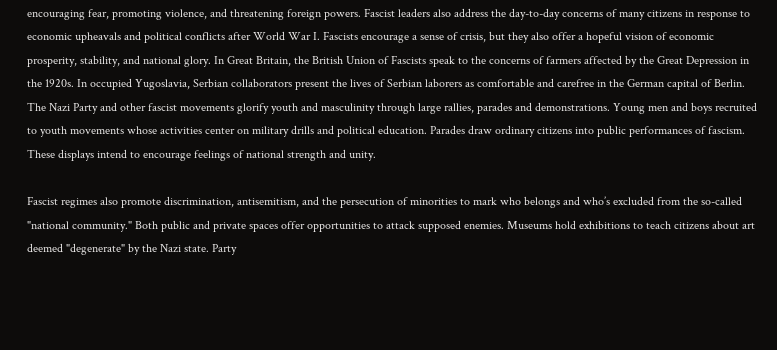encouraging fear, promoting violence, and threatening foreign powers. Fascist leaders also address the day-to-day concerns of many citizens in response to economic upheavals and political conflicts after World War I. Fascists encourage a sense of crisis, but they also offer a hopeful vision of economic prosperity, stability, and national glory. In Great Britain, the British Union of Fascists speak to the concerns of farmers affected by the Great Depression in the 1920s. In occupied Yugoslavia, Serbian collaborators present the lives of Serbian laborers as comfortable and carefree in the German capital of Berlin. The Nazi Party and other fascist movements glorify youth and masculinity through large rallies, parades and demonstrations. Young men and boys recruited to youth movements whose activities center on military drills and political education. Parades draw ordinary citizens into public performances of fascism. These displays intend to encourage feelings of national strength and unity.

Fascist regimes also promote discrimination, antisemitism, and the persecution of minorities to mark who belongs and who’s excluded from the so-called "national community." Both public and private spaces offer opportunities to attack supposed enemies. Museums hold exhibitions to teach citizens about art deemed "degenerate" by the Nazi state. Party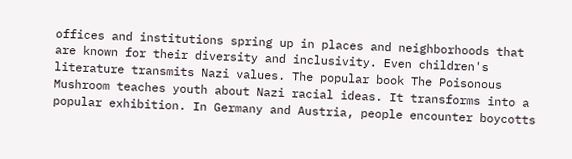offices and institutions spring up in places and neighborhoods that are known for their diversity and inclusivity. Even children's literature transmits Nazi values. The popular book The Poisonous Mushroom teaches youth about Nazi racial ideas. It transforms into a popular exhibition. In Germany and Austria, people encounter boycotts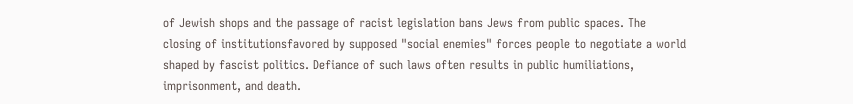of Jewish shops and the passage of racist legislation bans Jews from public spaces. The closing of institutionsfavored by supposed "social enemies" forces people to negotiate a world shaped by fascist politics. Defiance of such laws often results in public humiliations, imprisonment, and death.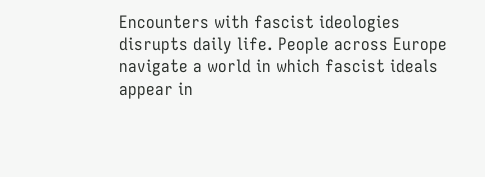Encounters with fascist ideologies disrupts daily life. People across Europe navigate a world in which fascist ideals appear in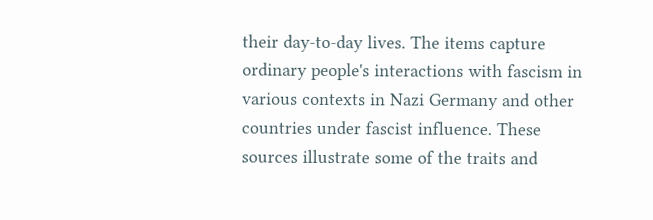their day-to-day lives. The items capture ordinary people's interactions with fascism in various contexts in Nazi Germany and other countries under fascist influence. These sources illustrate some of the traits and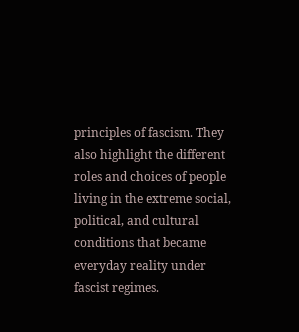principles of fascism. They also highlight the different roles and choices of people living in the extreme social, political, and cultural conditions that became everyday reality under fascist regimes.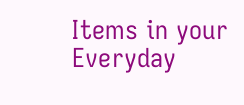Items in your Everyday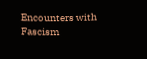Encounters with Fascism